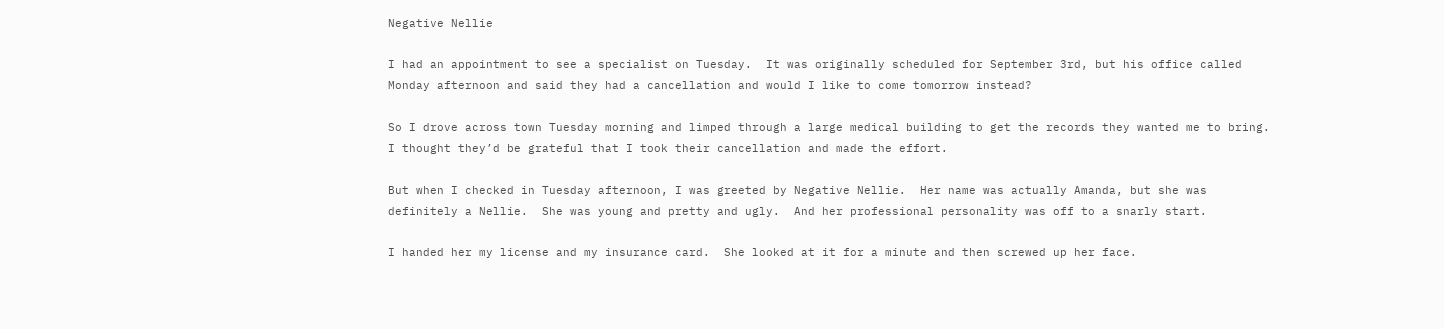Negative Nellie

I had an appointment to see a specialist on Tuesday.  It was originally scheduled for September 3rd, but his office called Monday afternoon and said they had a cancellation and would I like to come tomorrow instead?

So I drove across town Tuesday morning and limped through a large medical building to get the records they wanted me to bring.  I thought they’d be grateful that I took their cancellation and made the effort.

But when I checked in Tuesday afternoon, I was greeted by Negative Nellie.  Her name was actually Amanda, but she was definitely a Nellie.  She was young and pretty and ugly.  And her professional personality was off to a snarly start.

I handed her my license and my insurance card.  She looked at it for a minute and then screwed up her face.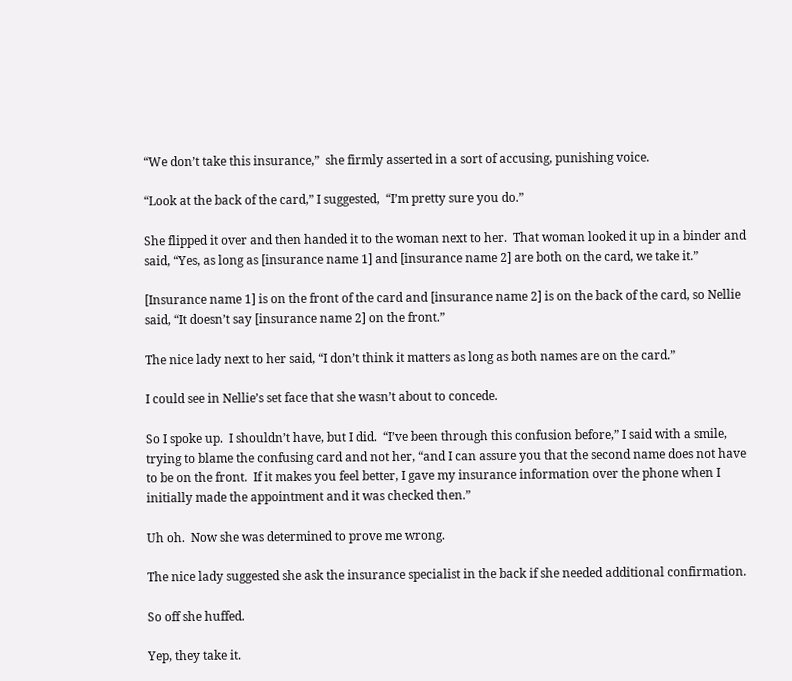“We don’t take this insurance,”  she firmly asserted in a sort of accusing, punishing voice.

“Look at the back of the card,” I suggested,  “I’m pretty sure you do.”

She flipped it over and then handed it to the woman next to her.  That woman looked it up in a binder and said, “Yes, as long as [insurance name 1] and [insurance name 2] are both on the card, we take it.”

[Insurance name 1] is on the front of the card and [insurance name 2] is on the back of the card, so Nellie said, “It doesn’t say [insurance name 2] on the front.”

The nice lady next to her said, “I don’t think it matters as long as both names are on the card.”

I could see in Nellie’s set face that she wasn’t about to concede.

So I spoke up.  I shouldn’t have, but I did.  “I’ve been through this confusion before,” I said with a smile, trying to blame the confusing card and not her, “and I can assure you that the second name does not have to be on the front.  If it makes you feel better, I gave my insurance information over the phone when I initially made the appointment and it was checked then.”

Uh oh.  Now she was determined to prove me wrong.

The nice lady suggested she ask the insurance specialist in the back if she needed additional confirmation.

So off she huffed.

Yep, they take it.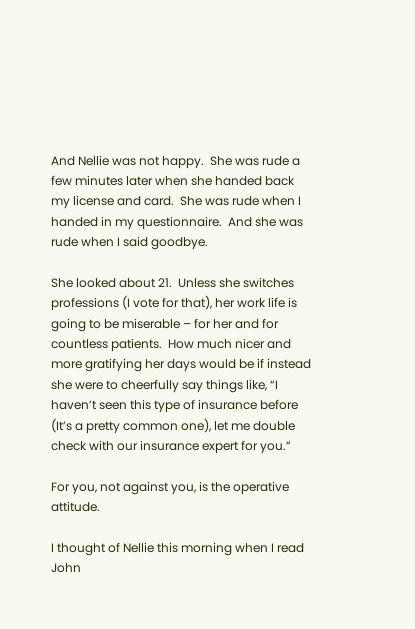And Nellie was not happy.  She was rude a few minutes later when she handed back my license and card.  She was rude when I handed in my questionnaire.  And she was rude when I said goodbye.

She looked about 21.  Unless she switches professions (I vote for that), her work life is going to be miserable – for her and for countless patients.  How much nicer and more gratifying her days would be if instead she were to cheerfully say things like, “I haven’t seen this type of insurance before (It’s a pretty common one), let me double check with our insurance expert for you.”

For you, not against you, is the operative attitude.

I thought of Nellie this morning when I read John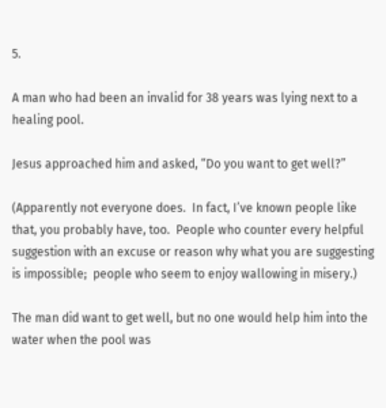5.

A man who had been an invalid for 38 years was lying next to a healing pool.

Jesus approached him and asked, “Do you want to get well?”

(Apparently not everyone does.  In fact, I’ve known people like that, you probably have, too.  People who counter every helpful suggestion with an excuse or reason why what you are suggesting is impossible;  people who seem to enjoy wallowing in misery.)

The man did want to get well, but no one would help him into the water when the pool was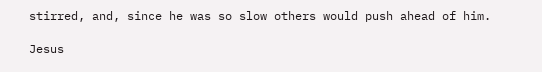stirred, and, since he was so slow others would push ahead of him.

Jesus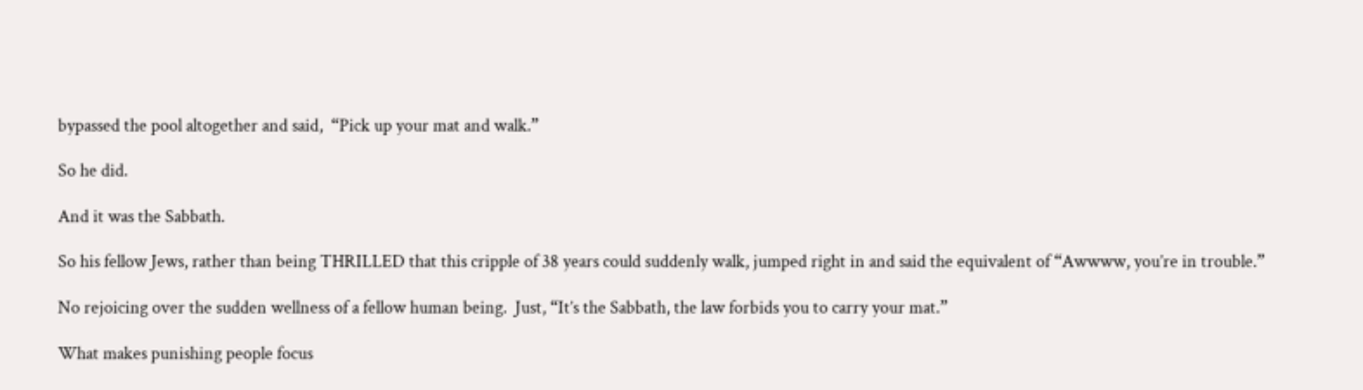bypassed the pool altogether and said,  “Pick up your mat and walk.”

So he did.

And it was the Sabbath.

So his fellow Jews, rather than being THRILLED that this cripple of 38 years could suddenly walk, jumped right in and said the equivalent of “Awwww, you’re in trouble.”

No rejoicing over the sudden wellness of a fellow human being.  Just, “It’s the Sabbath, the law forbids you to carry your mat.”

What makes punishing people focus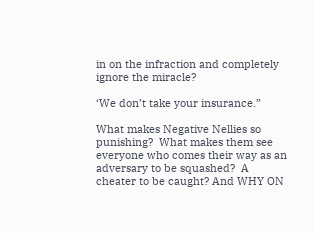in on the infraction and completely ignore the miracle?

‘We don’t take your insurance.”

What makes Negative Nellies so punishing?  What makes them see everyone who comes their way as an adversary to be squashed?  A cheater to be caught? And WHY ON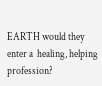EARTH would they enter a  healing, helping profession?